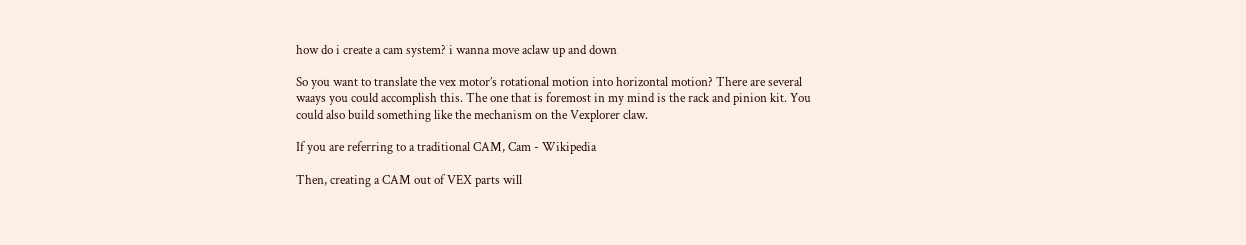how do i create a cam system? i wanna move aclaw up and down

So you want to translate the vex motor’s rotational motion into horizontal motion? There are several waays you could accomplish this. The one that is foremost in my mind is the rack and pinion kit. You could also build something like the mechanism on the Vexplorer claw.

If you are referring to a traditional CAM, Cam - Wikipedia

Then, creating a CAM out of VEX parts will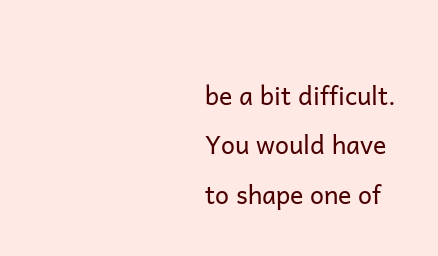be a bit difficult. You would have to shape one of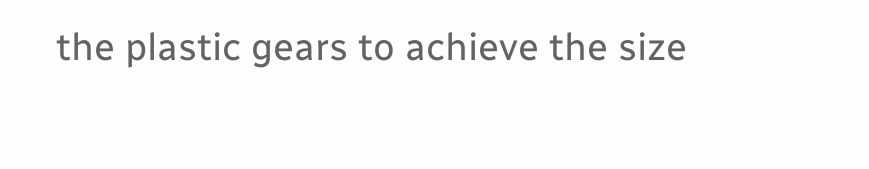the plastic gears to achieve the size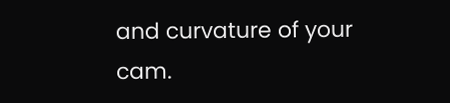and curvature of your cam.